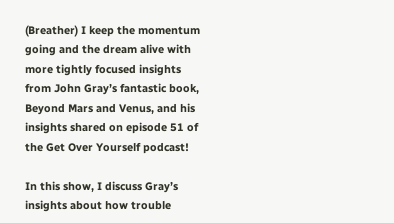(Breather) I keep the momentum going and the dream alive with more tightly focused insights from John Gray’s fantastic book, Beyond Mars and Venus, and his insights shared on episode 51 of the Get Over Yourself podcast!

In this show, I discuss Gray’s insights about how trouble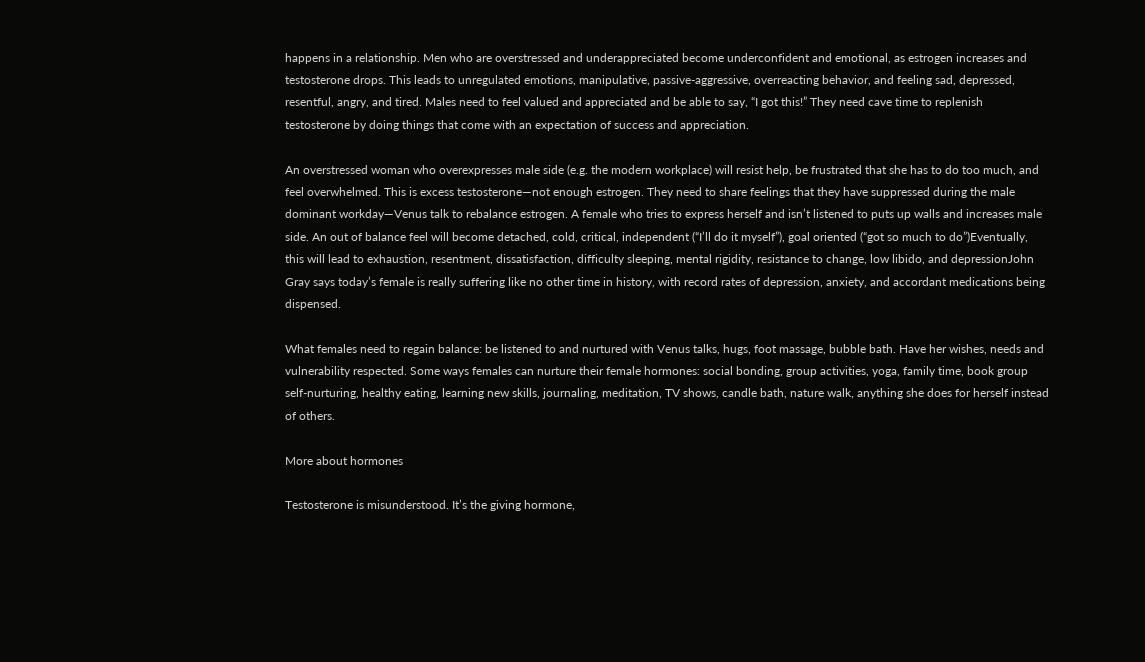happens in a relationship. Men who are overstressed and underappreciated become underconfident and emotional, as estrogen increases and testosterone drops. This leads to unregulated emotions, manipulative, passive-aggressive, overreacting behavior, and feeling sad, depressed, resentful, angry, and tired. Males need to feel valued and appreciated and be able to say, “I got this!” They need cave time to replenish testosterone by doing things that come with an expectation of success and appreciation.

An overstressed woman who overexpresses male side (e.g. the modern workplace) will resist help, be frustrated that she has to do too much, and feel overwhelmed. This is excess testosterone—not enough estrogen. They need to share feelings that they have suppressed during the male dominant workday—Venus talk to rebalance estrogen. A female who tries to express herself and isn’t listened to puts up walls and increases male side. An out of balance feel will become detached, cold, critical, independent (“I’ll do it myself”), goal oriented (“got so much to do”)Eventually, this will lead to exhaustion, resentment, dissatisfaction, difficulty sleeping, mental rigidity, resistance to change, low libido, and depressionJohn Gray says today’s female is really suffering like no other time in history, with record rates of depression, anxiety, and accordant medications being dispensed.

What females need to regain balance: be listened to and nurtured with Venus talks, hugs, foot massage, bubble bath. Have her wishes, needs and vulnerability respected. Some ways females can nurture their female hormones: social bonding, group activities, yoga, family time, book group self-nurturing, healthy eating, learning new skills, journaling, meditation, TV shows, candle bath, nature walk, anything she does for herself instead of others.

More about hormones

Testosterone is misunderstood. It’s the giving hormone,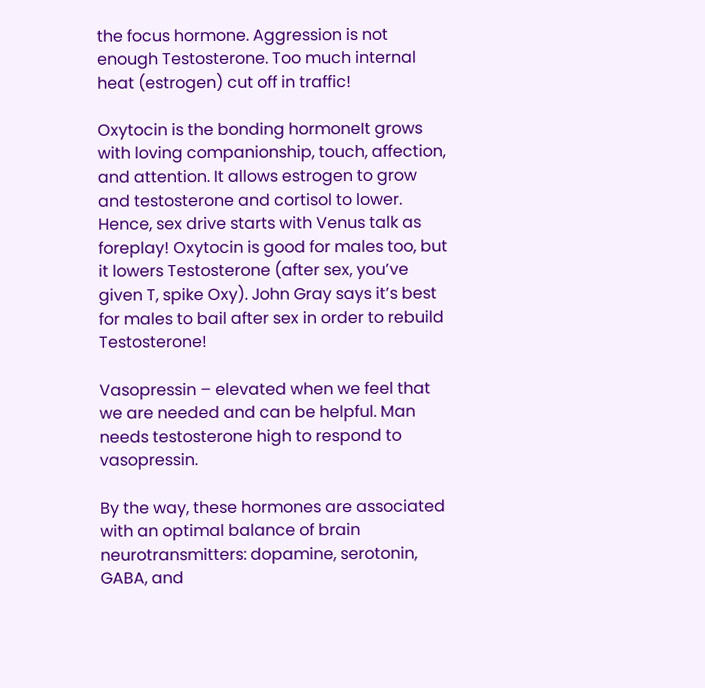the focus hormone. Aggression is not enough Testosterone. Too much internal heat (estrogen) cut off in traffic!

Oxytocin is the bonding hormoneIt grows with loving companionship, touch, affection, and attention. It allows estrogen to grow and testosterone and cortisol to lower. Hence, sex drive starts with Venus talk as foreplay! Oxytocin is good for males too, but it lowers Testosterone (after sex, you’ve given T, spike Oxy). John Gray says it’s best for males to bail after sex in order to rebuild Testosterone!

Vasopressin – elevated when we feel that we are needed and can be helpful. Man needs testosterone high to respond to vasopressin.

By the way, these hormones are associated with an optimal balance of brain neurotransmitters: dopamine, serotonin, GABA, and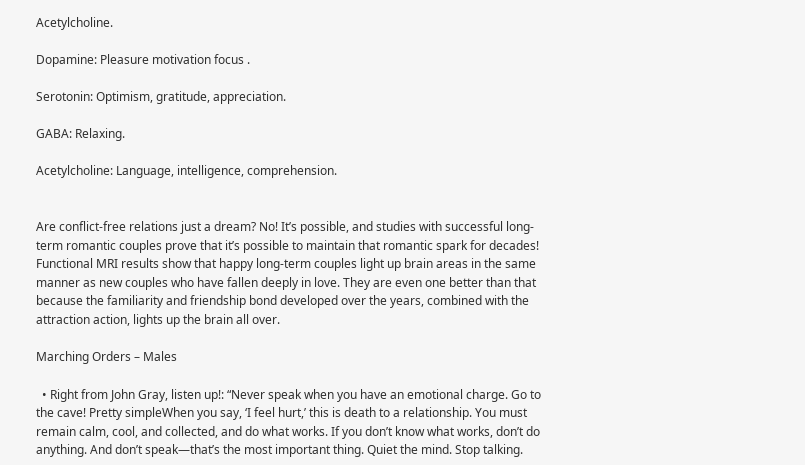Acetylcholine.

Dopamine: Pleasure motivation focus .

Serotonin: Optimism, gratitude, appreciation.

GABA: Relaxing.

Acetylcholine: Language, intelligence, comprehension.


Are conflict-free relations just a dream? No! It’s possible, and studies with successful long-term romantic couples prove that it’s possible to maintain that romantic spark for decades! Functional MRI results show that happy long-term couples light up brain areas in the same manner as new couples who have fallen deeply in love. They are even one better than that because the familiarity and friendship bond developed over the years, combined with the attraction action, lights up the brain all over.

Marching Orders – Males

  • Right from John Gray, listen up!: “Never speak when you have an emotional charge. Go to the cave! Pretty simpleWhen you say, ‘I feel hurt,’ this is death to a relationship. You must remain calm, cool, and collected, and do what works. If you don’t know what works, don’t do anything. And don’t speak—that’s the most important thing. Quiet the mind. Stop talking.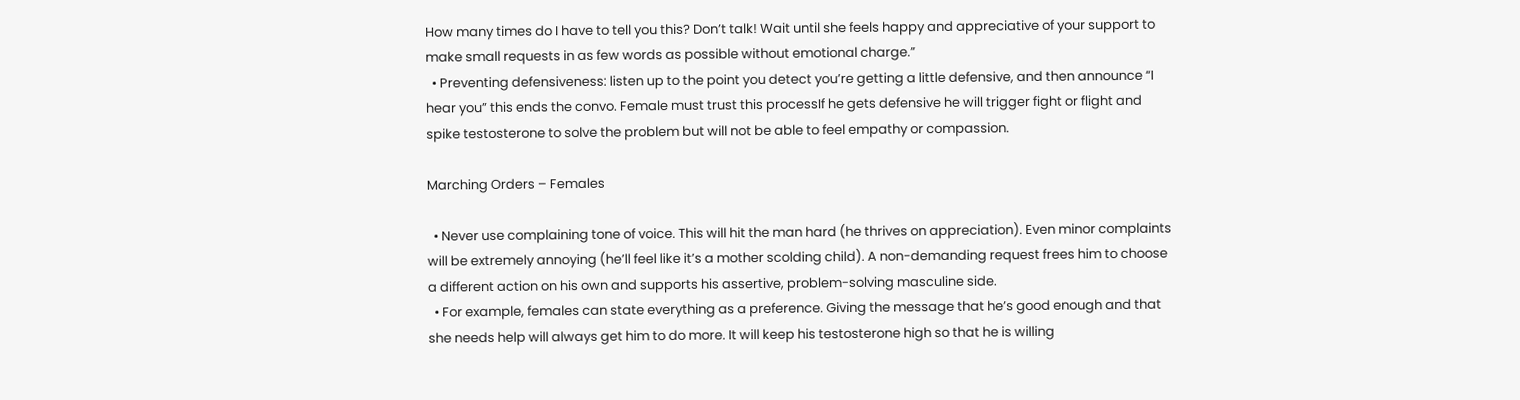How many times do I have to tell you this? Don’t talk! Wait until she feels happy and appreciative of your support to make small requests in as few words as possible without emotional charge.”
  • Preventing defensiveness: listen up to the point you detect you’re getting a little defensive, and then announce “I hear you” this ends the convo. Female must trust this processIf he gets defensive he will trigger fight or flight and spike testosterone to solve the problem but will not be able to feel empathy or compassion.

Marching Orders – Females

  • Never use complaining tone of voice. This will hit the man hard (he thrives on appreciation). Even minor complaints will be extremely annoying (he’ll feel like it’s a mother scolding child). A non-demanding request frees him to choose a different action on his own and supports his assertive, problem-solving masculine side.
  • For example, females can state everything as a preference. Giving the message that he’s good enough and that she needs help will always get him to do more. It will keep his testosterone high so that he is willing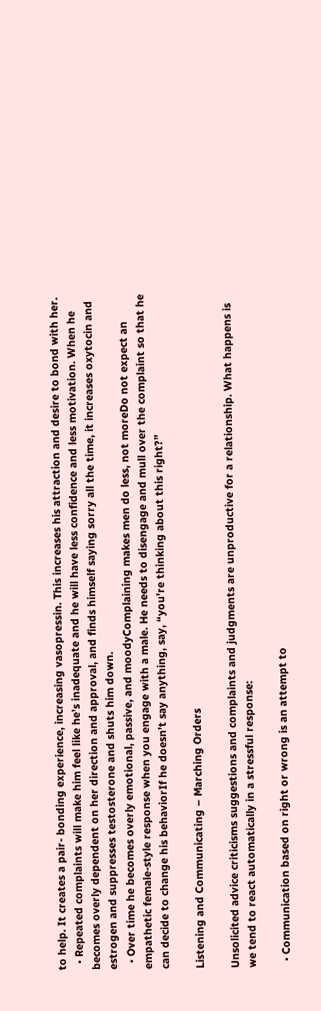to help. It creates a pair- bonding experience, increasing vasopressin. This increases his attraction and desire to bond with her.
  • Repeated complaints will make him feel like he’s inadequate and he will have less confidence and less motivation. When he becomes overly dependent on her direction and approval, and finds himself saying sorry all the time, it increases oxytocin and estrogen and suppresses testosterone and shuts him down.
  • Over time he becomes overly emotional, passive, and moodyComplaining makes men do less, not moreDo not expect an empathetic female-style response when you engage with a male. He needs to disengage and mull over the complaint so that he can decide to change his behaviorIf he doesn’t say anything, say, “you’re thinking about this right?”

Listening and Communicating – Marching Orders

Unsolicited advice criticisms suggestions and complaints and judgments are unproductive for a relationship. What happens is we tend to react automatically in a stressful response:

  • Communication based on right or wrong is an attempt to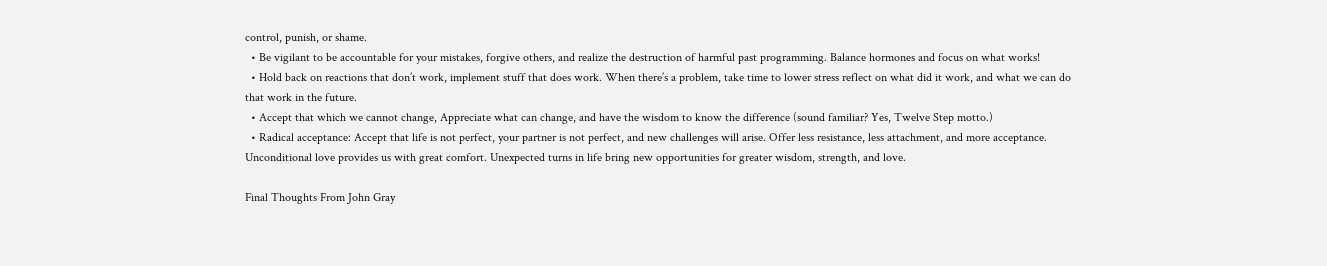control, punish, or shame.
  • Be vigilant to be accountable for your mistakes, forgive others, and realize the destruction of harmful past programming. Balance hormones and focus on what works!
  • Hold back on reactions that don’t work, implement stuff that does work. When there’s a problem, take time to lower stress reflect on what did it work, and what we can do that work in the future.
  • Accept that which we cannot change, Appreciate what can change, and have the wisdom to know the difference (sound familiar? Yes, Twelve Step motto.)
  • Radical acceptance: Accept that life is not perfect, your partner is not perfect, and new challenges will arise. Offer less resistance, less attachment, and more acceptance. Unconditional love provides us with great comfort. Unexpected turns in life bring new opportunities for greater wisdom, strength, and love.

Final Thoughts From John Gray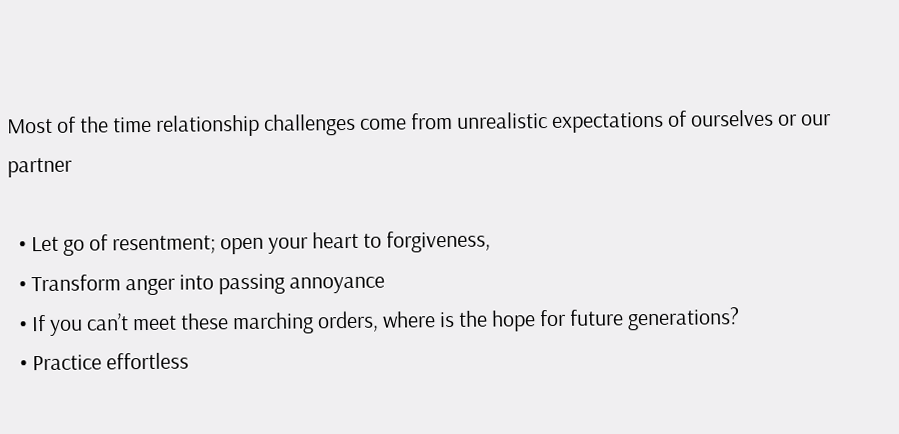Most of the time relationship challenges come from unrealistic expectations of ourselves or our partner

  • Let go of resentment; open your heart to forgiveness,
  • Transform anger into passing annoyance
  • If you can’t meet these marching orders, where is the hope for future generations?
  • Practice effortless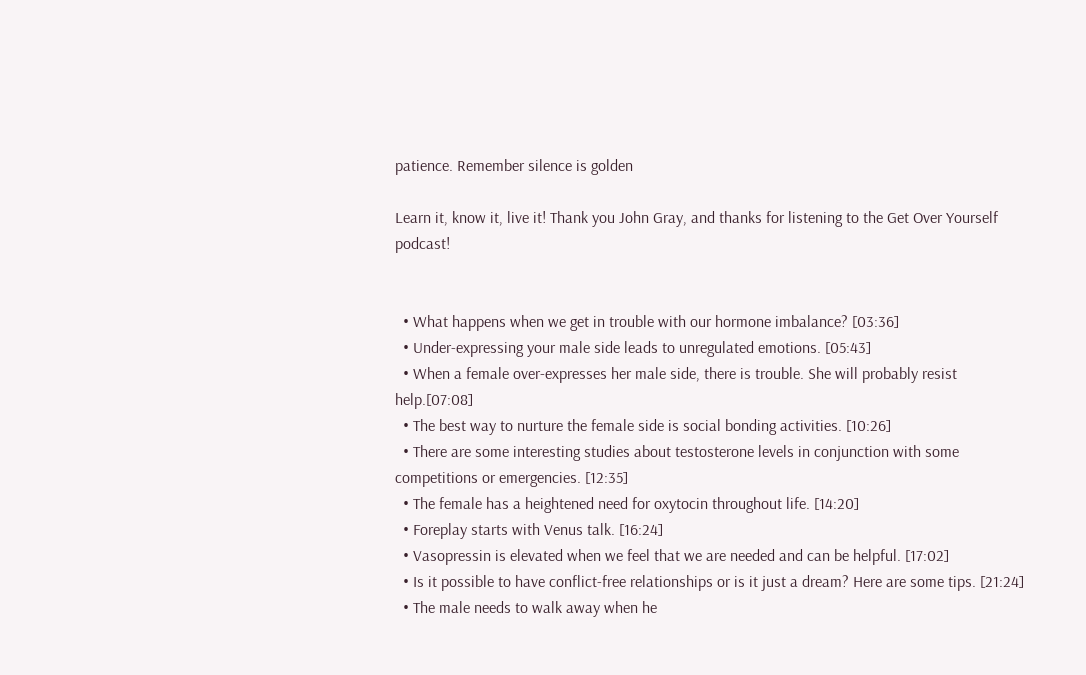patience. Remember silence is golden

Learn it, know it, live it! Thank you John Gray, and thanks for listening to the Get Over Yourself podcast!


  • What happens when we get in trouble with our hormone imbalance? [03:36]
  • Under-expressing your male side leads to unregulated emotions. [05:43]
  • When a female over-expresses her male side, there is trouble. She will probably resist help.[07:08]
  • The best way to nurture the female side is social bonding activities. [10:26]
  • There are some interesting studies about testosterone levels in conjunction with some competitions or emergencies. [12:35]
  • The female has a heightened need for oxytocin throughout life. [14:20]
  • Foreplay starts with Venus talk. [16:24]
  • Vasopressin is elevated when we feel that we are needed and can be helpful. [17:02]
  • Is it possible to have conflict-free relationships or is it just a dream? Here are some tips. [21:24]
  • The male needs to walk away when he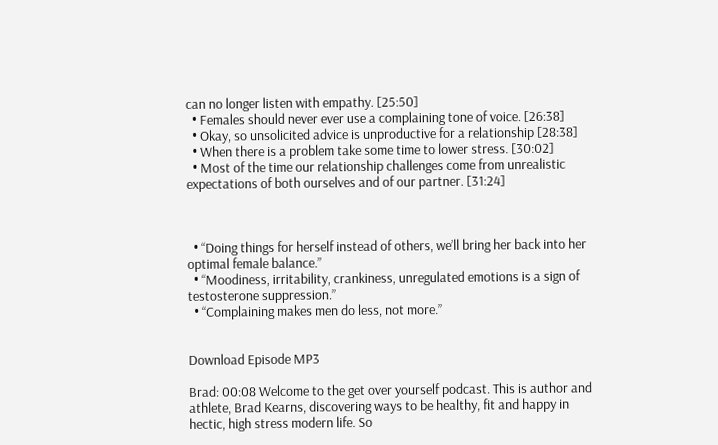can no longer listen with empathy. [25:50]
  • Females should never ever use a complaining tone of voice. [26:38]
  • Okay, so unsolicited advice is unproductive for a relationship [28:38]
  • When there is a problem take some time to lower stress. [30:02]
  • Most of the time our relationship challenges come from unrealistic expectations of both ourselves and of our partner. [31:24]



  • “Doing things for herself instead of others, we’ll bring her back into her optimal female balance.”
  • “Moodiness, irritability, crankiness, unregulated emotions is a sign of testosterone suppression.”
  • “Complaining makes men do less, not more.”


Download Episode MP3

Brad: 00:08 Welcome to the get over yourself podcast. This is author and athlete, Brad Kearns, discovering ways to be healthy, fit and happy in hectic, high stress modern life. So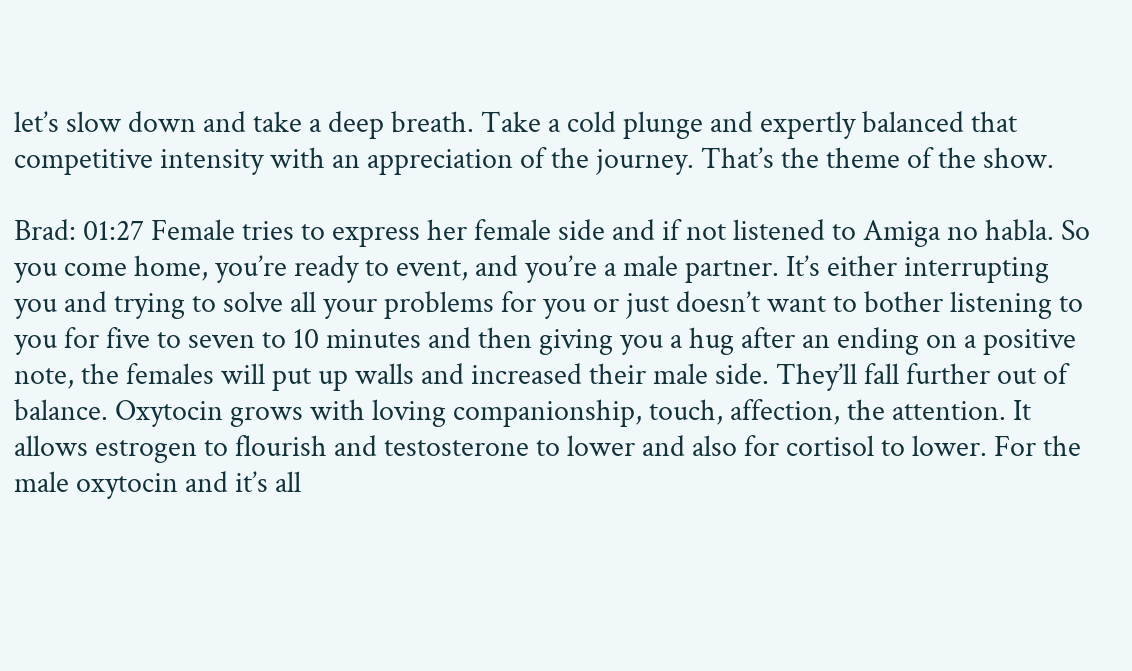let’s slow down and take a deep breath. Take a cold plunge and expertly balanced that competitive intensity with an appreciation of the journey. That’s the theme of the show.

Brad: 01:27 Female tries to express her female side and if not listened to Amiga no habla. So you come home, you’re ready to event, and you’re a male partner. It’s either interrupting you and trying to solve all your problems for you or just doesn’t want to bother listening to you for five to seven to 10 minutes and then giving you a hug after an ending on a positive note, the females will put up walls and increased their male side. They’ll fall further out of balance. Oxytocin grows with loving companionship, touch, affection, the attention. It allows estrogen to flourish and testosterone to lower and also for cortisol to lower. For the male oxytocin and it’s all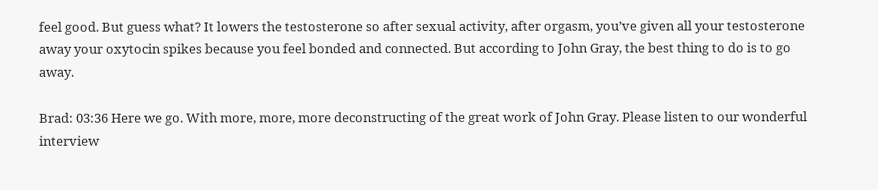feel good. But guess what? It lowers the testosterone so after sexual activity, after orgasm, you’ve given all your testosterone away your oxytocin spikes because you feel bonded and connected. But according to John Gray, the best thing to do is to go away.

Brad: 03:36 Here we go. With more, more, more deconstructing of the great work of John Gray. Please listen to our wonderful interview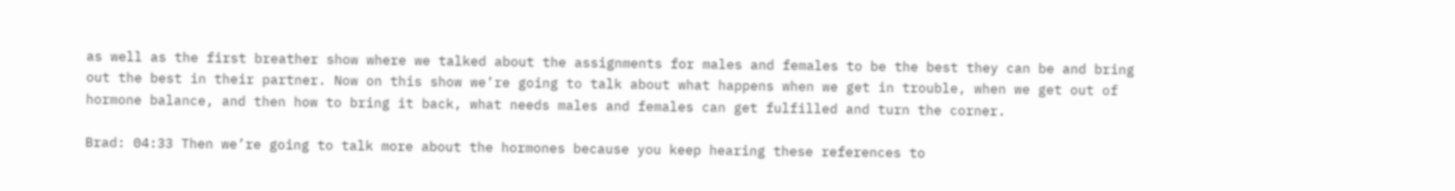as well as the first breather show where we talked about the assignments for males and females to be the best they can be and bring out the best in their partner. Now on this show we’re going to talk about what happens when we get in trouble, when we get out of hormone balance, and then how to bring it back, what needs males and females can get fulfilled and turn the corner.

Brad: 04:33 Then we’re going to talk more about the hormones because you keep hearing these references to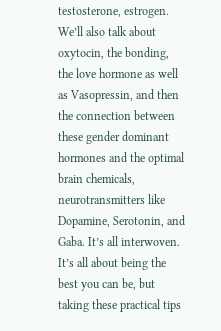testosterone, estrogen. We’ll also talk about oxytocin, the bonding, the love hormone as well as Vasopressin, and then the connection between these gender dominant hormones and the optimal brain chemicals, neurotransmitters like Dopamine, Serotonin, and Gaba. It’s all interwoven. It’s all about being the best you can be, but taking these practical tips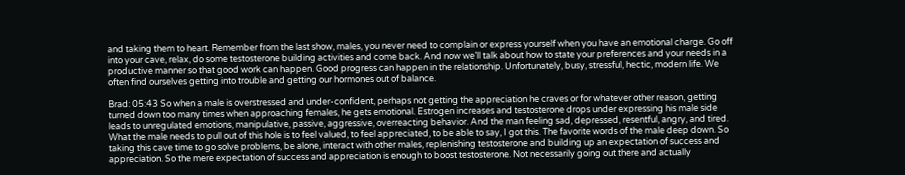and taking them to heart. Remember from the last show, males, you never need to complain or express yourself when you have an emotional charge. Go off into your cave, relax, do some testosterone building activities and come back. And now we’ll talk about how to state your preferences and your needs in a productive manner so that good work can happen. Good progress can happen in the relationship. Unfortunately, busy, stressful, hectic, modern life. We often find ourselves getting into trouble and getting our hormones out of balance.

Brad: 05:43 So when a male is overstressed and under-confident, perhaps not getting the appreciation he craves or for whatever other reason, getting turned down too many times when approaching females, he gets emotional. Estrogen increases and testosterone drops under expressing his male side leads to unregulated emotions, manipulative, passive, aggressive, overreacting behavior. And the man feeling sad, depressed, resentful, angry, and tired. What the male needs to pull out of this hole is to feel valued, to feel appreciated, to be able to say, I got this. The favorite words of the male deep down. So taking this cave time to go solve problems, be alone, interact with other males, replenishing testosterone and building up an expectation of success and appreciation. So the mere expectation of success and appreciation is enough to boost testosterone. Not necessarily going out there and actually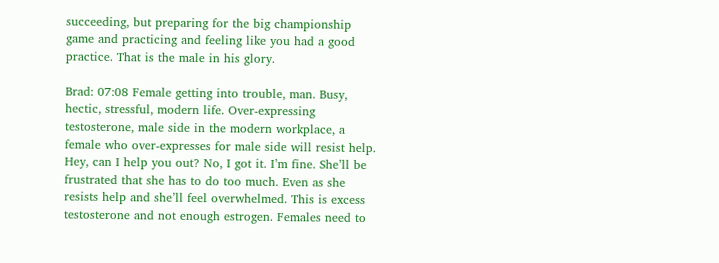succeeding, but preparing for the big championship game and practicing and feeling like you had a good practice. That is the male in his glory.

Brad: 07:08 Female getting into trouble, man. Busy, hectic, stressful, modern life. Over-expressing testosterone, male side in the modern workplace, a female who over-expresses for male side will resist help. Hey, can I help you out? No, I got it. I’m fine. She’ll be frustrated that she has to do too much. Even as she resists help and she’ll feel overwhelmed. This is excess testosterone and not enough estrogen. Females need to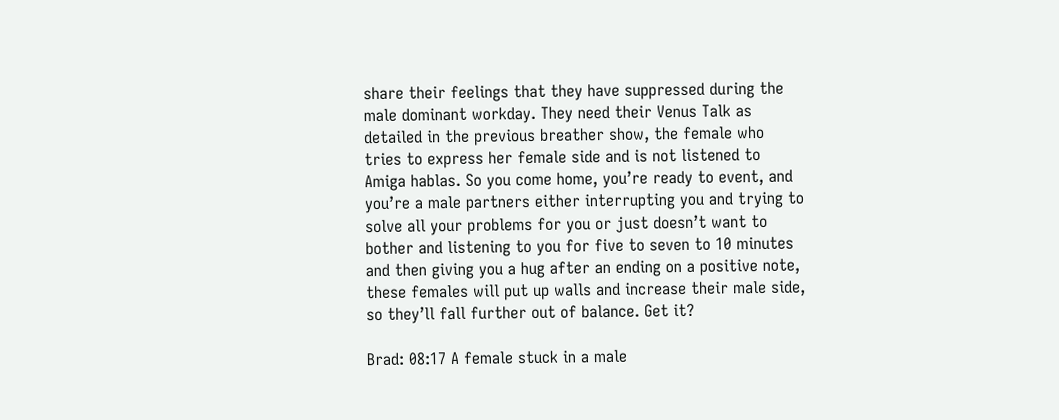share their feelings that they have suppressed during the male dominant workday. They need their Venus Talk as detailed in the previous breather show, the female who tries to express her female side and is not listened to Amiga hablas. So you come home, you’re ready to event, and you’re a male partners either interrupting you and trying to solve all your problems for you or just doesn’t want to bother and listening to you for five to seven to 10 minutes and then giving you a hug after an ending on a positive note, these females will put up walls and increase their male side, so they’ll fall further out of balance. Get it?

Brad: 08:17 A female stuck in a male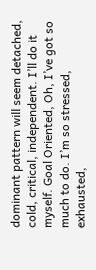dominant pattern will seem detached, cold, critical, independent. I’ll do it myself. Goal Oriented, Oh, I’ve got so much to do. I’m so stressed, exhausted,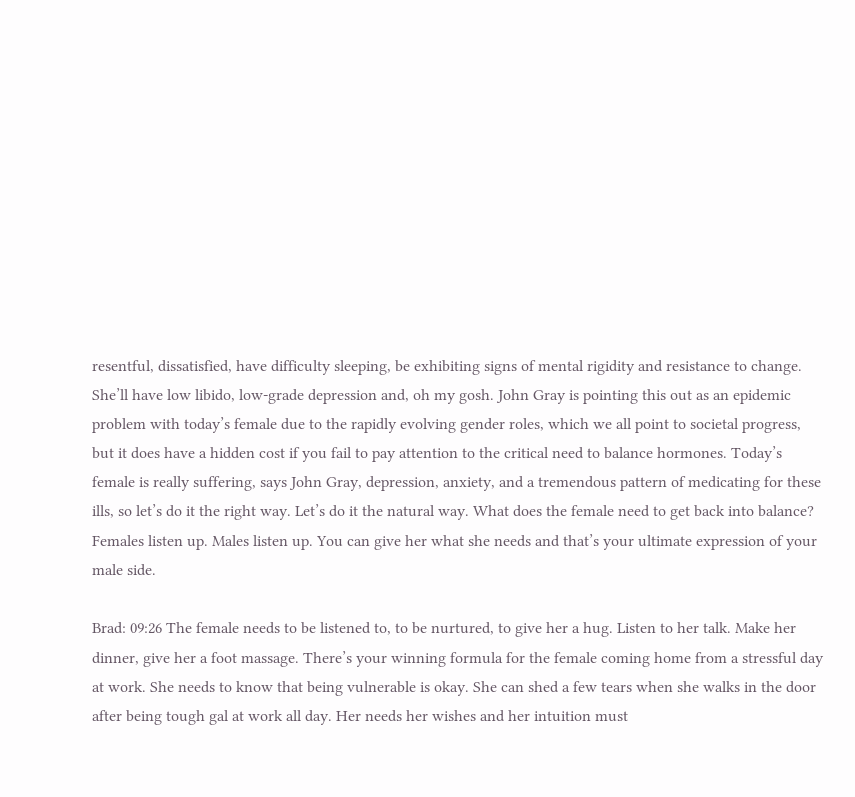resentful, dissatisfied, have difficulty sleeping, be exhibiting signs of mental rigidity and resistance to change. She’ll have low libido, low-grade depression and, oh my gosh. John Gray is pointing this out as an epidemic problem with today’s female due to the rapidly evolving gender roles, which we all point to societal progress, but it does have a hidden cost if you fail to pay attention to the critical need to balance hormones. Today’s female is really suffering, says John Gray, depression, anxiety, and a tremendous pattern of medicating for these ills, so let’s do it the right way. Let’s do it the natural way. What does the female need to get back into balance? Females listen up. Males listen up. You can give her what she needs and that’s your ultimate expression of your male side.

Brad: 09:26 The female needs to be listened to, to be nurtured, to give her a hug. Listen to her talk. Make her dinner, give her a foot massage. There’s your winning formula for the female coming home from a stressful day at work. She needs to know that being vulnerable is okay. She can shed a few tears when she walks in the door after being tough gal at work all day. Her needs her wishes and her intuition must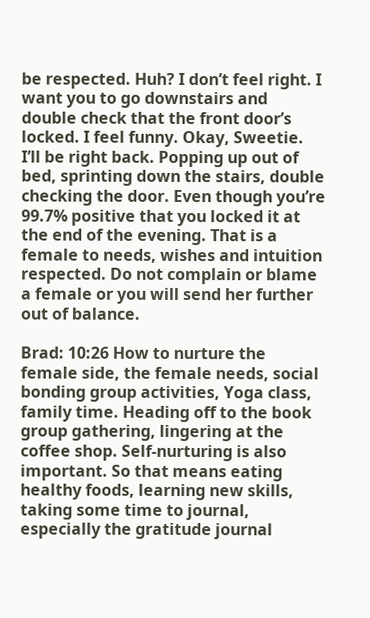be respected. Huh? I don’t feel right. I want you to go downstairs and double check that the front door’s locked. I feel funny. Okay, Sweetie. I’ll be right back. Popping up out of bed, sprinting down the stairs, double checking the door. Even though you’re 99.7% positive that you locked it at the end of the evening. That is a female to needs, wishes and intuition respected. Do not complain or blame a female or you will send her further out of balance.

Brad: 10:26 How to nurture the female side, the female needs, social bonding group activities, Yoga class, family time. Heading off to the book group gathering, lingering at the coffee shop. Self-nurturing is also important. So that means eating healthy foods, learning new skills, taking some time to journal, especially the gratitude journal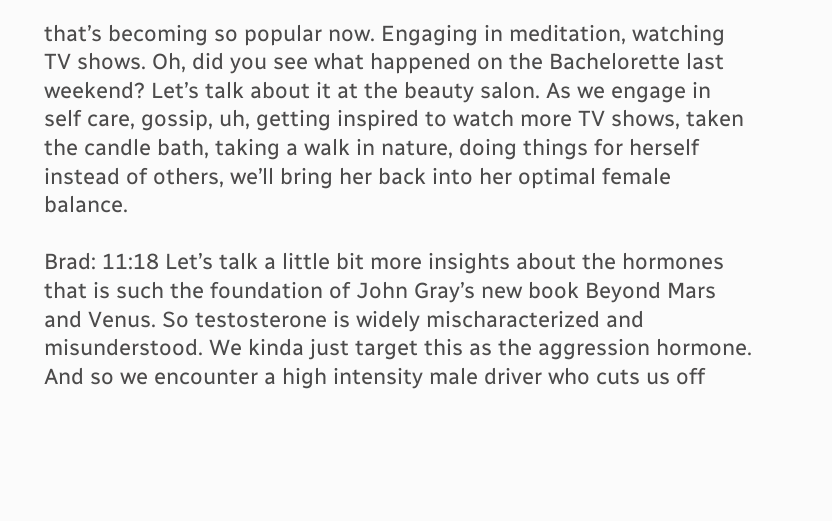that’s becoming so popular now. Engaging in meditation, watching TV shows. Oh, did you see what happened on the Bachelorette last weekend? Let’s talk about it at the beauty salon. As we engage in self care, gossip, uh, getting inspired to watch more TV shows, taken the candle bath, taking a walk in nature, doing things for herself instead of others, we’ll bring her back into her optimal female balance.

Brad: 11:18 Let’s talk a little bit more insights about the hormones that is such the foundation of John Gray’s new book Beyond Mars and Venus. So testosterone is widely mischaracterized and misunderstood. We kinda just target this as the aggression hormone. And so we encounter a high intensity male driver who cuts us off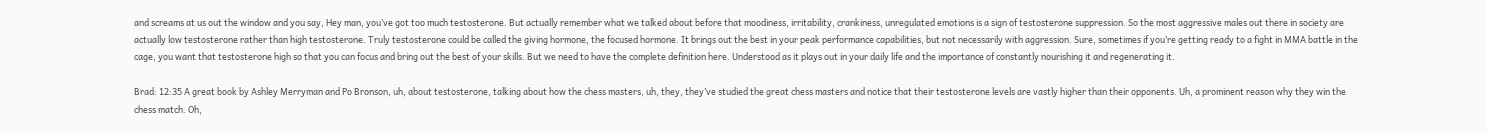and screams at us out the window and you say, Hey man, you’ve got too much testosterone. But actually remember what we talked about before that moodiness, irritability, crankiness, unregulated emotions is a sign of testosterone suppression. So the most aggressive males out there in society are actually low testosterone rather than high testosterone. Truly testosterone could be called the giving hormone, the focused hormone. It brings out the best in your peak performance capabilities, but not necessarily with aggression. Sure, sometimes if you’re getting ready to a fight in MMA battle in the cage, you want that testosterone high so that you can focus and bring out the best of your skills. But we need to have the complete definition here. Understood as it plays out in your daily life and the importance of constantly nourishing it and regenerating it.

Brad: 12:35 A great book by Ashley Merryman and Po Bronson, uh, about testosterone, talking about how the chess masters, uh, they, they’ve studied the great chess masters and notice that their testosterone levels are vastly higher than their opponents. Uh, a prominent reason why they win the chess match. Oh,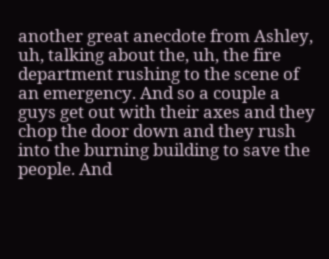another great anecdote from Ashley, uh, talking about the, uh, the fire department rushing to the scene of an emergency. And so a couple a guys get out with their axes and they chop the door down and they rush into the burning building to save the people. And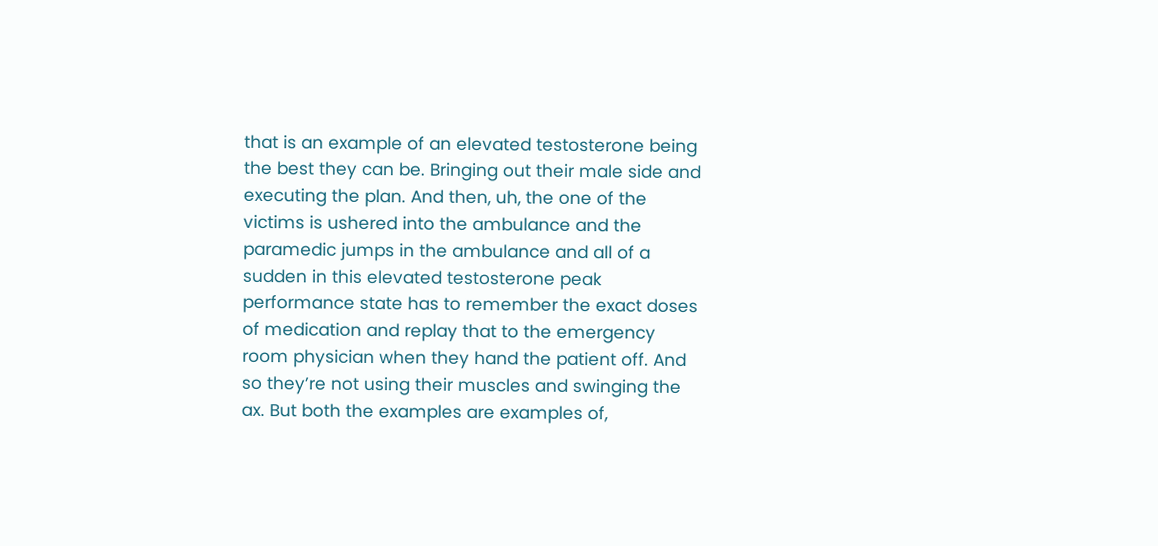that is an example of an elevated testosterone being the best they can be. Bringing out their male side and executing the plan. And then, uh, the one of the victims is ushered into the ambulance and the paramedic jumps in the ambulance and all of a sudden in this elevated testosterone peak performance state has to remember the exact doses of medication and replay that to the emergency room physician when they hand the patient off. And so they’re not using their muscles and swinging the ax. But both the examples are examples of,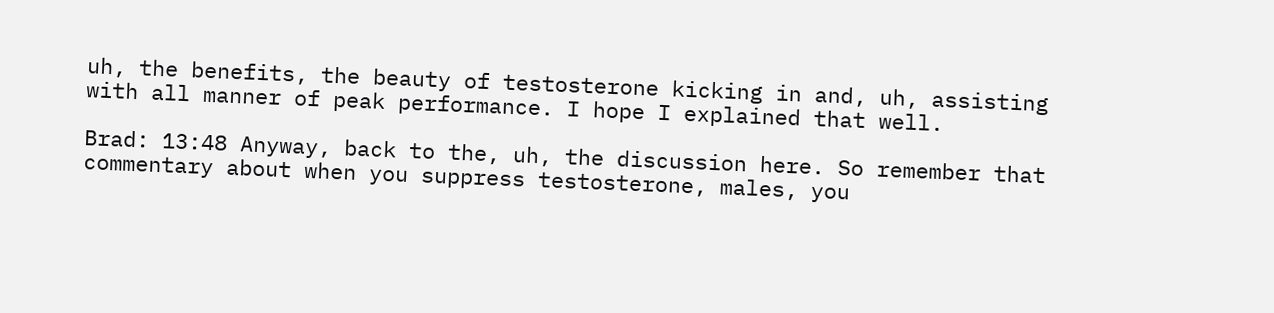uh, the benefits, the beauty of testosterone kicking in and, uh, assisting with all manner of peak performance. I hope I explained that well.

Brad: 13:48 Anyway, back to the, uh, the discussion here. So remember that commentary about when you suppress testosterone, males, you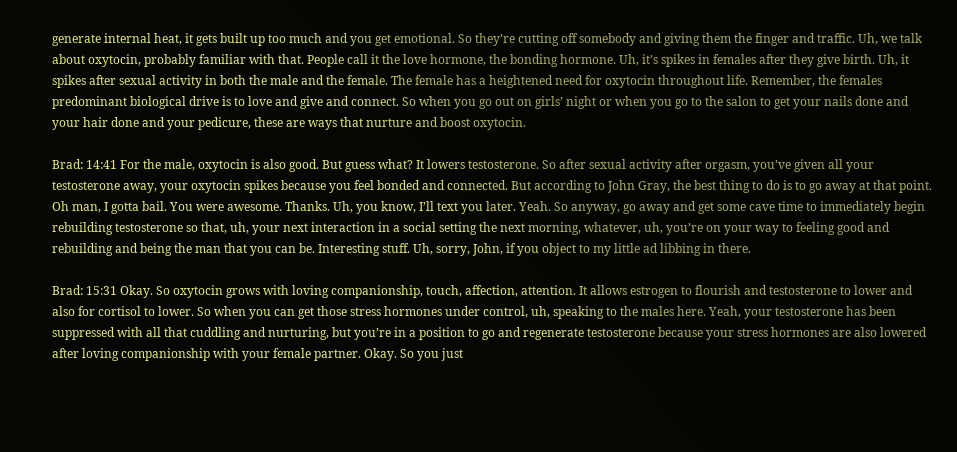generate internal heat, it gets built up too much and you get emotional. So they’re cutting off somebody and giving them the finger and traffic. Uh, we talk about oxytocin, probably familiar with that. People call it the love hormone, the bonding hormone. Uh, it’s spikes in females after they give birth. Uh, it spikes after sexual activity in both the male and the female. The female has a heightened need for oxytocin throughout life. Remember, the females predominant biological drive is to love and give and connect. So when you go out on girls’ night or when you go to the salon to get your nails done and your hair done and your pedicure, these are ways that nurture and boost oxytocin.

Brad: 14:41 For the male, oxytocin is also good. But guess what? It lowers testosterone. So after sexual activity after orgasm, you’ve given all your testosterone away, your oxytocin spikes because you feel bonded and connected. But according to John Gray, the best thing to do is to go away at that point. Oh man, I gotta bail. You were awesome. Thanks. Uh, you know, I’ll text you later. Yeah. So anyway, go away and get some cave time to immediately begin rebuilding testosterone so that, uh, your next interaction in a social setting the next morning, whatever, uh, you’re on your way to feeling good and rebuilding and being the man that you can be. Interesting stuff. Uh, sorry, John, if you object to my little ad libbing in there.

Brad: 15:31 Okay. So oxytocin grows with loving companionship, touch, affection, attention. It allows estrogen to flourish and testosterone to lower and also for cortisol to lower. So when you can get those stress hormones under control, uh, speaking to the males here. Yeah, your testosterone has been suppressed with all that cuddling and nurturing, but you’re in a position to go and regenerate testosterone because your stress hormones are also lowered after loving companionship with your female partner. Okay. So you just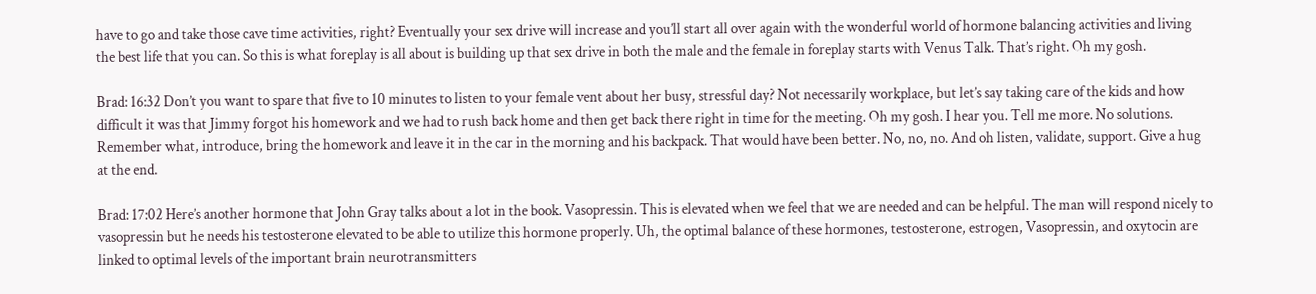have to go and take those cave time activities, right? Eventually your sex drive will increase and you’ll start all over again with the wonderful world of hormone balancing activities and living the best life that you can. So this is what foreplay is all about is building up that sex drive in both the male and the female in foreplay starts with Venus Talk. That’s right. Oh my gosh.

Brad: 16:32 Don’t you want to spare that five to 10 minutes to listen to your female vent about her busy, stressful day? Not necessarily workplace, but let’s say taking care of the kids and how difficult it was that Jimmy forgot his homework and we had to rush back home and then get back there right in time for the meeting. Oh my gosh. I hear you. Tell me more. No solutions. Remember what, introduce, bring the homework and leave it in the car in the morning and his backpack. That would have been better. No, no, no. And oh listen, validate, support. Give a hug at the end.

Brad: 17:02 Here’s another hormone that John Gray talks about a lot in the book. Vasopressin. This is elevated when we feel that we are needed and can be helpful. The man will respond nicely to vasopressin but he needs his testosterone elevated to be able to utilize this hormone properly. Uh, the optimal balance of these hormones, testosterone, estrogen, Vasopressin, and oxytocin are linked to optimal levels of the important brain neurotransmitters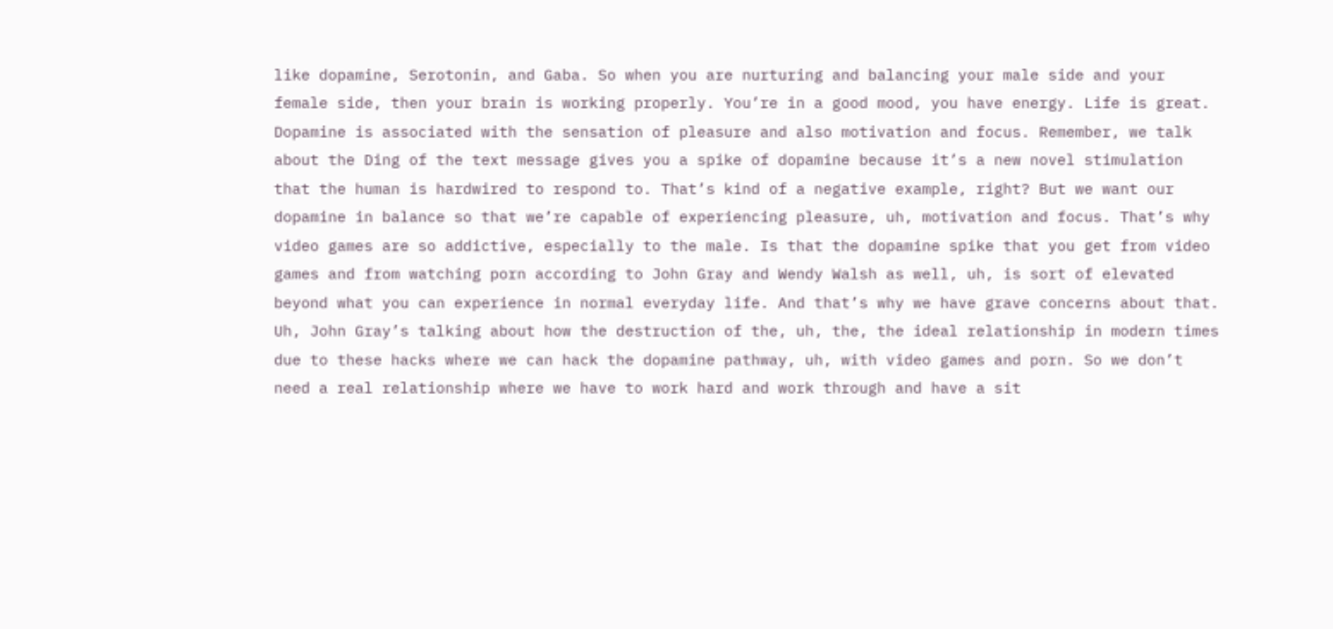like dopamine, Serotonin, and Gaba. So when you are nurturing and balancing your male side and your female side, then your brain is working properly. You’re in a good mood, you have energy. Life is great. Dopamine is associated with the sensation of pleasure and also motivation and focus. Remember, we talk about the Ding of the text message gives you a spike of dopamine because it’s a new novel stimulation that the human is hardwired to respond to. That’s kind of a negative example, right? But we want our dopamine in balance so that we’re capable of experiencing pleasure, uh, motivation and focus. That’s why video games are so addictive, especially to the male. Is that the dopamine spike that you get from video games and from watching porn according to John Gray and Wendy Walsh as well, uh, is sort of elevated beyond what you can experience in normal everyday life. And that’s why we have grave concerns about that. Uh, John Gray’s talking about how the destruction of the, uh, the, the ideal relationship in modern times due to these hacks where we can hack the dopamine pathway, uh, with video games and porn. So we don’t need a real relationship where we have to work hard and work through and have a sit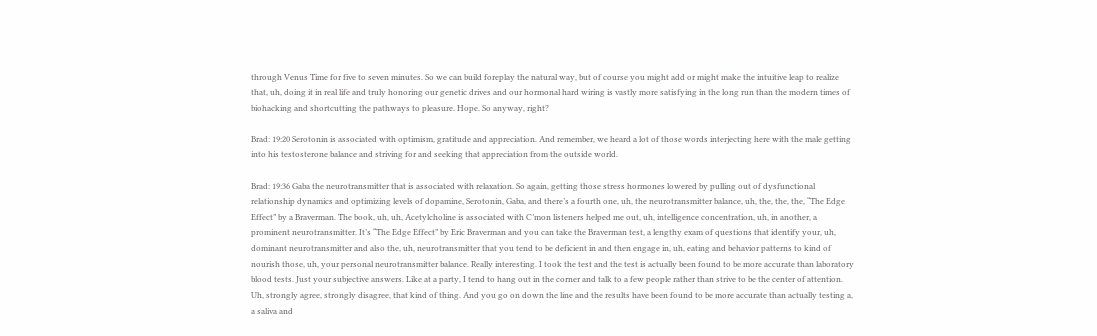through Venus Time for five to seven minutes. So we can build foreplay the natural way, but of course you might add or might make the intuitive leap to realize that, uh, doing it in real life and truly honoring our genetic drives and our hormonal hard wiring is vastly more satisfying in the long run than the modern times of biohacking and shortcutting the pathways to pleasure. Hope. So anyway, right?

Brad: 19:20 Serotonin is associated with optimism, gratitude and appreciation. And remember, we heard a lot of those words interjecting here with the male getting into his testosterone balance and striving for and seeking that appreciation from the outside world.

Brad: 19:36 Gaba the neurotransmitter that is associated with relaxation. So again, getting those stress hormones lowered by pulling out of dysfunctional relationship dynamics and optimizing levels of dopamine, Serotonin, Gaba, and there’s a fourth one, uh, the neurotransmitter balance, uh, the, the, the, “The Edge Effect” by a Braverman. The book, uh, uh, Acetylcholine is associated with C’mon listeners helped me out, uh, intelligence concentration, uh, in another, a prominent neurotransmitter. It’s “The Edge Effect” by Eric Braverman and you can take the Braverman test, a lengthy exam of questions that identify your, uh, dominant neurotransmitter and also the, uh, neurotransmitter that you tend to be deficient in and then engage in, uh, eating and behavior patterns to kind of nourish those, uh, your personal neurotransmitter balance. Really interesting. I took the test and the test is actually been found to be more accurate than laboratory blood tests. Just your subjective answers. Like at a party, I tend to hang out in the corner and talk to a few people rather than strive to be the center of attention. Uh, strongly agree, strongly disagree, that kind of thing. And you go on down the line and the results have been found to be more accurate than actually testing a, a saliva and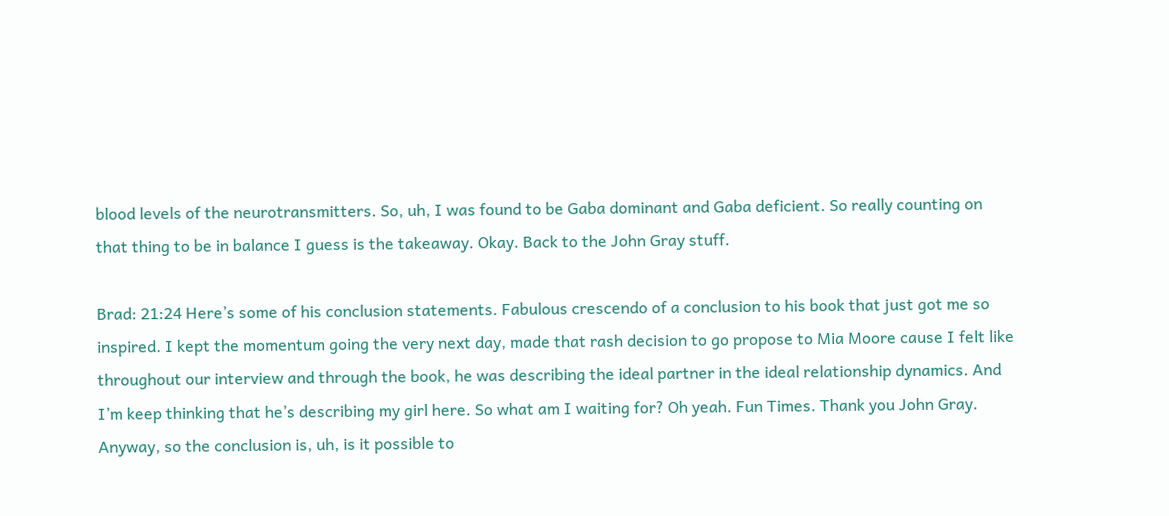blood levels of the neurotransmitters. So, uh, I was found to be Gaba dominant and Gaba deficient. So really counting on that thing to be in balance I guess is the takeaway. Okay. Back to the John Gray stuff.

Brad: 21:24 Here’s some of his conclusion statements. Fabulous crescendo of a conclusion to his book that just got me so inspired. I kept the momentum going the very next day, made that rash decision to go propose to Mia Moore cause I felt like throughout our interview and through the book, he was describing the ideal partner in the ideal relationship dynamics. And I’m keep thinking that he’s describing my girl here. So what am I waiting for? Oh yeah. Fun Times. Thank you John Gray. Anyway, so the conclusion is, uh, is it possible to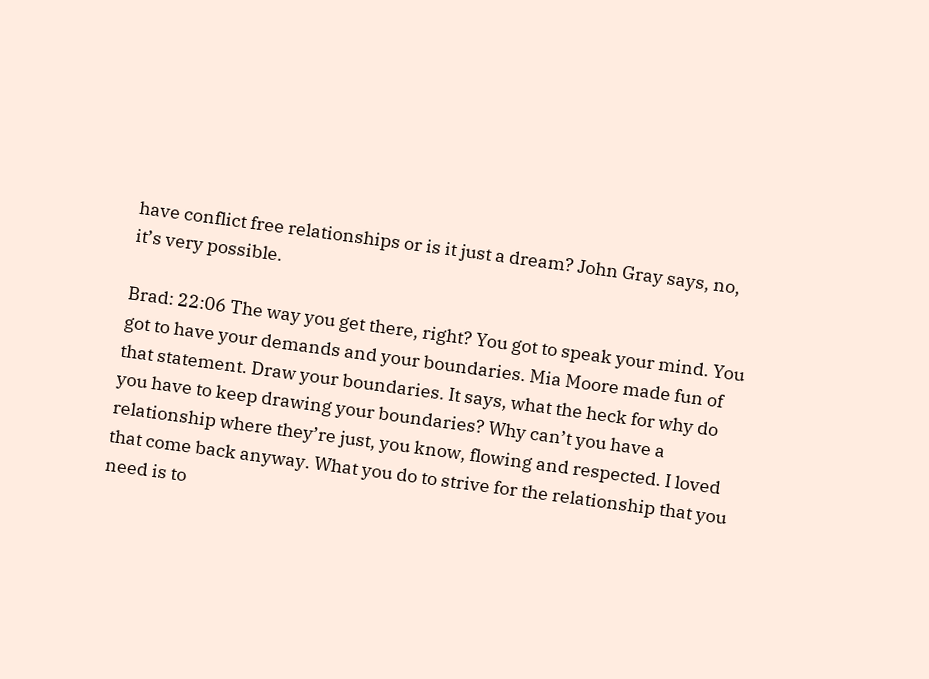have conflict free relationships or is it just a dream? John Gray says, no, it’s very possible.

Brad: 22:06 The way you get there, right? You got to speak your mind. You got to have your demands and your boundaries. Mia Moore made fun of that statement. Draw your boundaries. It says, what the heck for why do you have to keep drawing your boundaries? Why can’t you have a relationship where they’re just, you know, flowing and respected. I loved that come back anyway. What you do to strive for the relationship that you need is to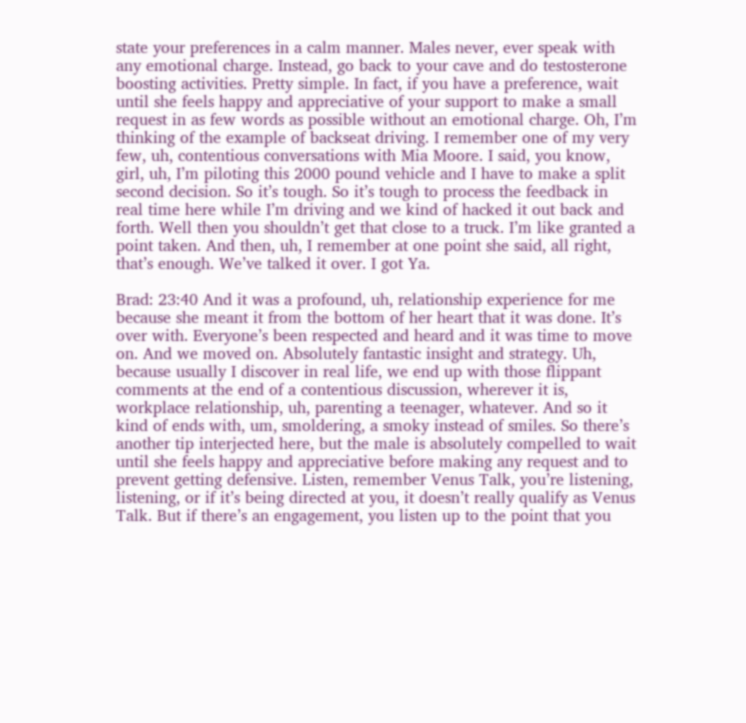state your preferences in a calm manner. Males never, ever speak with any emotional charge. Instead, go back to your cave and do testosterone boosting activities. Pretty simple. In fact, if you have a preference, wait until she feels happy and appreciative of your support to make a small request in as few words as possible without an emotional charge. Oh, I’m thinking of the example of backseat driving. I remember one of my very few, uh, contentious conversations with Mia Moore. I said, you know, girl, uh, I’m piloting this 2000 pound vehicle and I have to make a split second decision. So it’s tough. So it’s tough to process the feedback in real time here while I’m driving and we kind of hacked it out back and forth. Well then you shouldn’t get that close to a truck. I’m like granted a point taken. And then, uh, I remember at one point she said, all right, that’s enough. We’ve talked it over. I got Ya.

Brad: 23:40 And it was a profound, uh, relationship experience for me because she meant it from the bottom of her heart that it was done. It’s over with. Everyone’s been respected and heard and it was time to move on. And we moved on. Absolutely fantastic insight and strategy. Uh, because usually I discover in real life, we end up with those flippant comments at the end of a contentious discussion, wherever it is, workplace relationship, uh, parenting a teenager, whatever. And so it kind of ends with, um, smoldering, a smoky instead of smiles. So there’s another tip interjected here, but the male is absolutely compelled to wait until she feels happy and appreciative before making any request and to prevent getting defensive. Listen, remember Venus Talk, you’re listening, listening, or if it’s being directed at you, it doesn’t really qualify as Venus Talk. But if there’s an engagement, you listen up to the point that you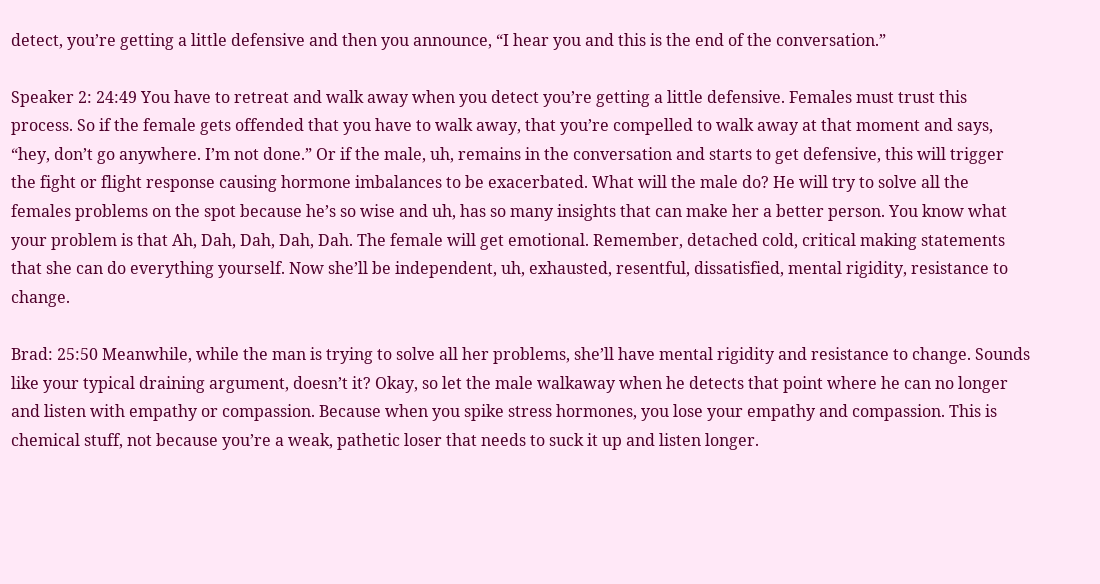detect, you’re getting a little defensive and then you announce, “I hear you and this is the end of the conversation.”

Speaker 2: 24:49 You have to retreat and walk away when you detect you’re getting a little defensive. Females must trust this process. So if the female gets offended that you have to walk away, that you’re compelled to walk away at that moment and says, “hey, don’t go anywhere. I’m not done.” Or if the male, uh, remains in the conversation and starts to get defensive, this will trigger the fight or flight response causing hormone imbalances to be exacerbated. What will the male do? He will try to solve all the females problems on the spot because he’s so wise and uh, has so many insights that can make her a better person. You know what your problem is that Ah, Dah, Dah, Dah, Dah. The female will get emotional. Remember, detached cold, critical making statements that she can do everything yourself. Now she’ll be independent, uh, exhausted, resentful, dissatisfied, mental rigidity, resistance to change.

Brad: 25:50 Meanwhile, while the man is trying to solve all her problems, she’ll have mental rigidity and resistance to change. Sounds like your typical draining argument, doesn’t it? Okay, so let the male walkaway when he detects that point where he can no longer and listen with empathy or compassion. Because when you spike stress hormones, you lose your empathy and compassion. This is chemical stuff, not because you’re a weak, pathetic loser that needs to suck it up and listen longer.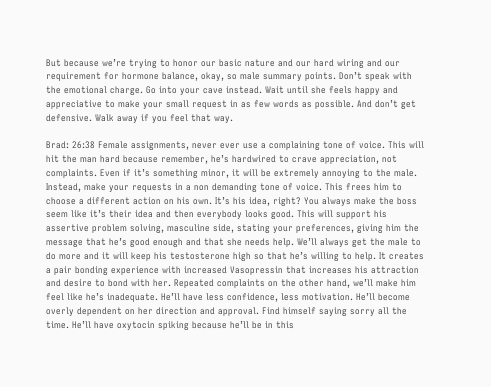But because we’re trying to honor our basic nature and our hard wiring and our requirement for hormone balance, okay, so male summary points. Don’t speak with the emotional charge. Go into your cave instead. Wait until she feels happy and appreciative to make your small request in as few words as possible. And don’t get defensive. Walk away if you feel that way.

Brad: 26:38 Female assignments, never ever use a complaining tone of voice. This will hit the man hard because remember, he’s hardwired to crave appreciation, not complaints. Even if it’s something minor, it will be extremely annoying to the male. Instead, make your requests in a non demanding tone of voice. This frees him to choose a different action on his own. It’s his idea, right? You always make the boss seem like it’s their idea and then everybody looks good. This will support his assertive problem solving, masculine side, stating your preferences, giving him the message that he’s good enough and that she needs help. We’ll always get the male to do more and it will keep his testosterone high so that he’s willing to help. It creates a pair bonding experience with increased Vasopressin that increases his attraction and desire to bond with her. Repeated complaints on the other hand, we’ll make him feel like he’s inadequate. He’ll have less confidence, less motivation. He’ll become overly dependent on her direction and approval. Find himself saying sorry all the time. He’ll have oxytocin spiking because he’ll be in this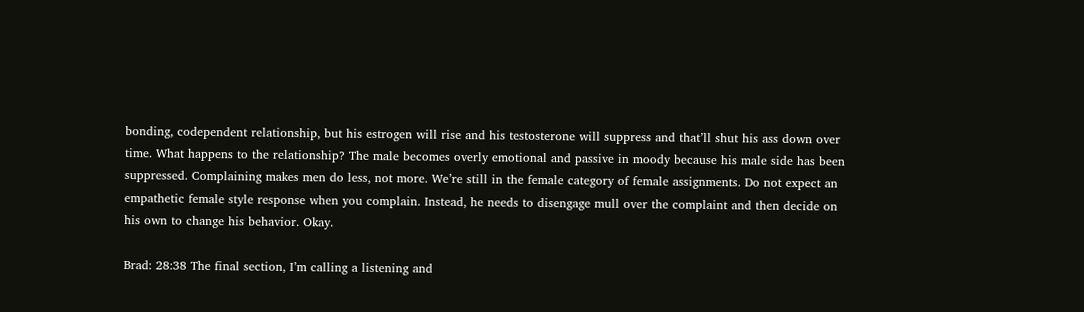bonding, codependent relationship, but his estrogen will rise and his testosterone will suppress and that’ll shut his ass down over time. What happens to the relationship? The male becomes overly emotional and passive in moody because his male side has been suppressed. Complaining makes men do less, not more. We’re still in the female category of female assignments. Do not expect an empathetic female style response when you complain. Instead, he needs to disengage mull over the complaint and then decide on his own to change his behavior. Okay.

Brad: 28:38 The final section, I’m calling a listening and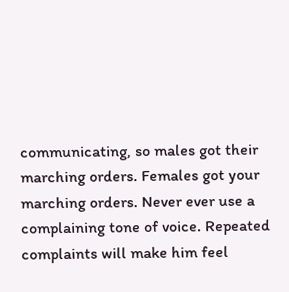communicating, so males got their marching orders. Females got your marching orders. Never ever use a complaining tone of voice. Repeated complaints will make him feel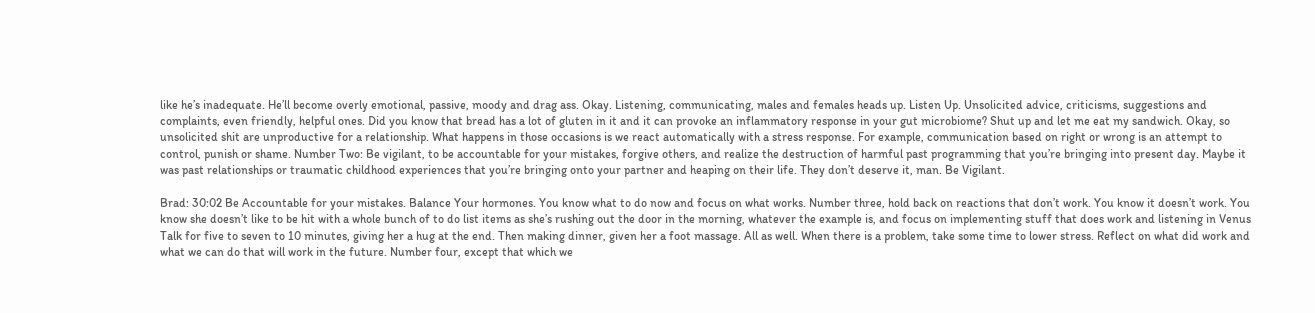like he’s inadequate. He’ll become overly emotional, passive, moody and drag ass. Okay. Listening, communicating, males and females heads up. Listen Up. Unsolicited advice, criticisms, suggestions and complaints, even friendly, helpful ones. Did you know that bread has a lot of gluten in it and it can provoke an inflammatory response in your gut microbiome? Shut up and let me eat my sandwich. Okay, so unsolicited shit are unproductive for a relationship. What happens in those occasions is we react automatically with a stress response. For example, communication based on right or wrong is an attempt to control, punish or shame. Number Two: Be vigilant, to be accountable for your mistakes, forgive others, and realize the destruction of harmful past programming that you’re bringing into present day. Maybe it was past relationships or traumatic childhood experiences that you’re bringing onto your partner and heaping on their life. They don’t deserve it, man. Be Vigilant.

Brad: 30:02 Be Accountable for your mistakes. Balance Your hormones. You know what to do now and focus on what works. Number three, hold back on reactions that don’t work. You know it doesn’t work. You know she doesn’t like to be hit with a whole bunch of to do list items as she’s rushing out the door in the morning, whatever the example is, and focus on implementing stuff that does work and listening in Venus Talk for five to seven to 10 minutes, giving her a hug at the end. Then making dinner, given her a foot massage. All as well. When there is a problem, take some time to lower stress. Reflect on what did work and what we can do that will work in the future. Number four, except that which we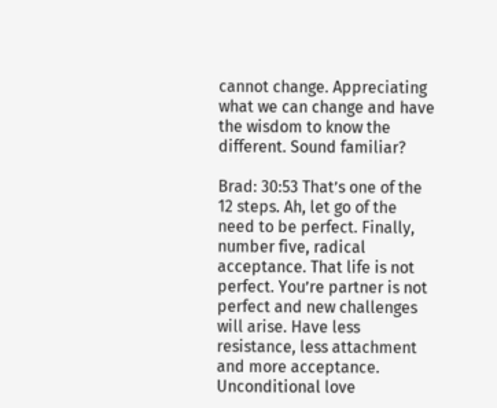cannot change. Appreciating what we can change and have the wisdom to know the different. Sound familiar?

Brad: 30:53 That’s one of the 12 steps. Ah, let go of the need to be perfect. Finally, number five, radical acceptance. That life is not perfect. You’re partner is not perfect and new challenges will arise. Have less resistance, less attachment and more acceptance. Unconditional love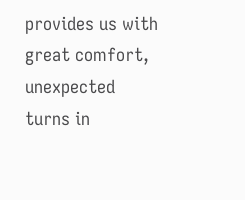provides us with great comfort, unexpected turns in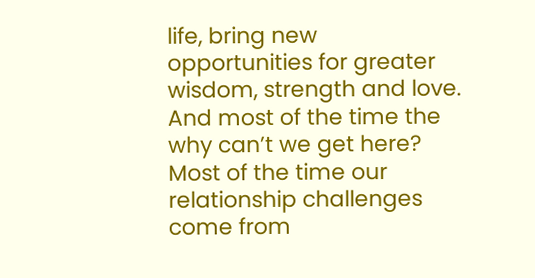life, bring new opportunities for greater wisdom, strength and love. And most of the time the why can’t we get here? Most of the time our relationship challenges come from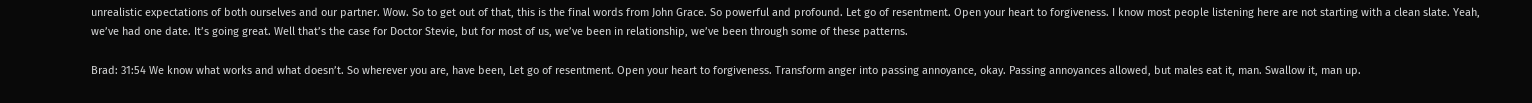unrealistic expectations of both ourselves and our partner. Wow. So to get out of that, this is the final words from John Grace. So powerful and profound. Let go of resentment. Open your heart to forgiveness. I know most people listening here are not starting with a clean slate. Yeah, we’ve had one date. It’s going great. Well that’s the case for Doctor Stevie, but for most of us, we’ve been in relationship, we’ve been through some of these patterns.

Brad: 31:54 We know what works and what doesn’t. So wherever you are, have been, Let go of resentment. Open your heart to forgiveness. Transform anger into passing annoyance, okay. Passing annoyances allowed, but males eat it, man. Swallow it, man up.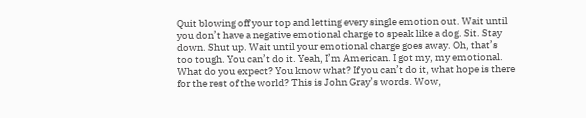Quit blowing off your top and letting every single emotion out. Wait until you don’t have a negative emotional charge to speak like a dog. Sit. Stay down. Shut up. Wait until your emotional charge goes away. Oh, that’s too tough. You can’t do it. Yeah, I’m American. I got my, my emotional. What do you expect? You know what? If you can’t do it, what hope is there for the rest of the world? This is John Gray’s words. Wow,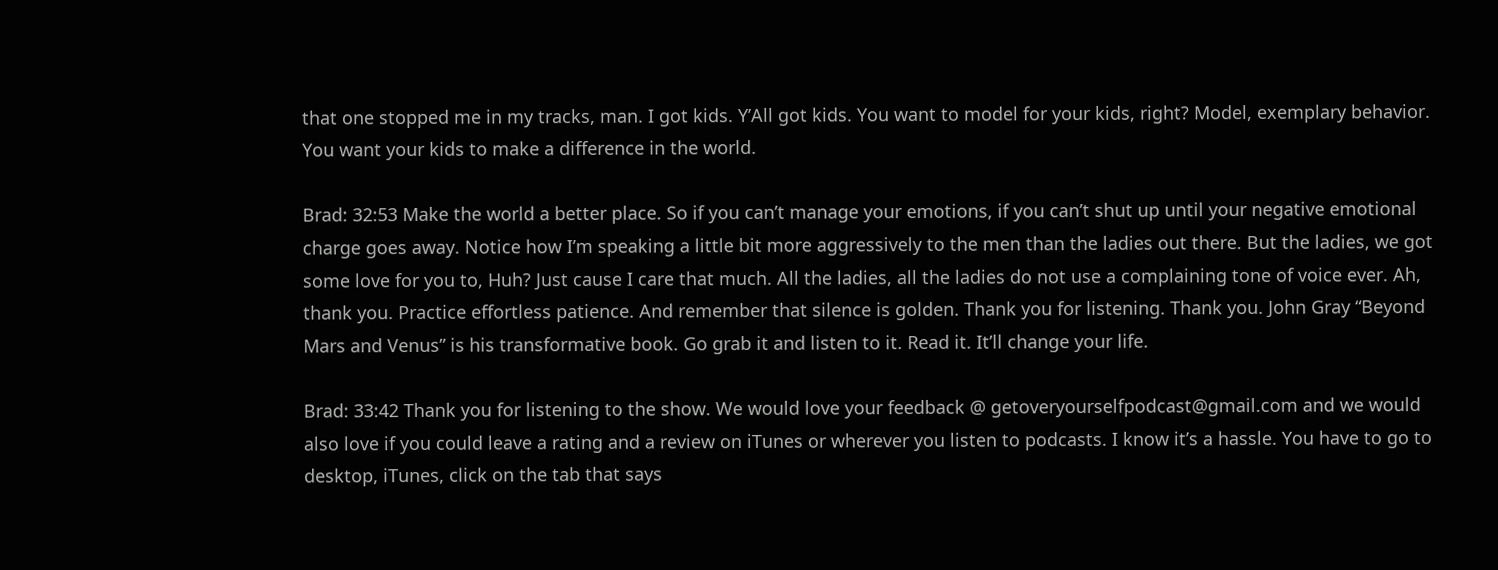that one stopped me in my tracks, man. I got kids. Y’All got kids. You want to model for your kids, right? Model, exemplary behavior. You want your kids to make a difference in the world.

Brad: 32:53 Make the world a better place. So if you can’t manage your emotions, if you can’t shut up until your negative emotional charge goes away. Notice how I’m speaking a little bit more aggressively to the men than the ladies out there. But the ladies, we got some love for you to, Huh? Just cause I care that much. All the ladies, all the ladies do not use a complaining tone of voice ever. Ah, thank you. Practice effortless patience. And remember that silence is golden. Thank you for listening. Thank you. John Gray “Beyond Mars and Venus” is his transformative book. Go grab it and listen to it. Read it. It’ll change your life.

Brad: 33:42 Thank you for listening to the show. We would love your feedback @ getoveryourselfpodcast@gmail.com and we would also love if you could leave a rating and a review on iTunes or wherever you listen to podcasts. I know it’s a hassle. You have to go to desktop, iTunes, click on the tab that says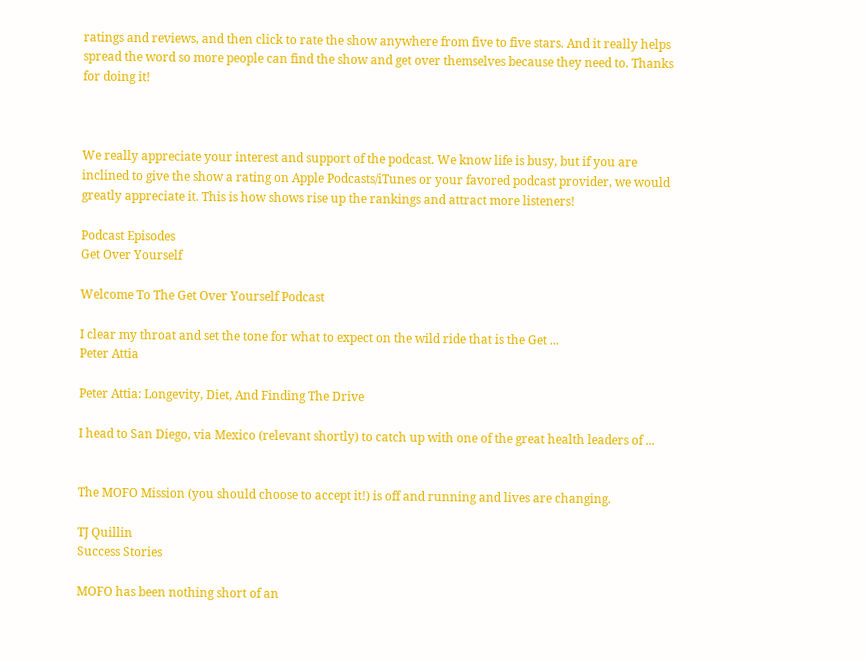ratings and reviews, and then click to rate the show anywhere from five to five stars. And it really helps spread the word so more people can find the show and get over themselves because they need to. Thanks for doing it!



We really appreciate your interest and support of the podcast. We know life is busy, but if you are inclined to give the show a rating on Apple Podcasts/iTunes or your favored podcast provider, we would greatly appreciate it. This is how shows rise up the rankings and attract more listeners!

Podcast Episodes
Get Over Yourself

Welcome To The Get Over Yourself Podcast

I clear my throat and set the tone for what to expect on the wild ride that is the Get ...
Peter Attia

Peter Attia: Longevity, Diet, And Finding The Drive

I head to San Diego, via Mexico (relevant shortly) to catch up with one of the great health leaders of ...


The MOFO Mission (you should choose to accept it!) is off and running and lives are changing.

TJ Quillin
Success Stories

MOFO has been nothing short of an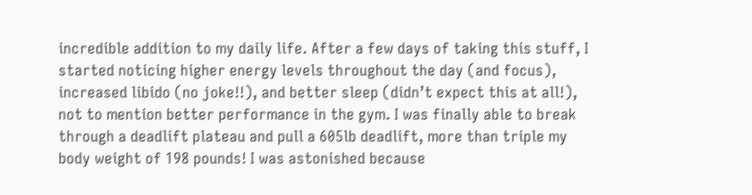incredible addition to my daily life. After a few days of taking this stuff, I started noticing higher energy levels throughout the day (and focus), increased libido (no joke!!), and better sleep (didn’t expect this at all!), not to mention better performance in the gym. I was finally able to break through a deadlift plateau and pull a 605lb deadlift, more than triple my body weight of 198 pounds! I was astonished because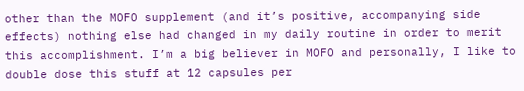other than the MOFO supplement (and it’s positive, accompanying side effects) nothing else had changed in my daily routine in order to merit this accomplishment. I’m a big believer in MOFO and personally, I like to double dose this stuff at 12 capsules per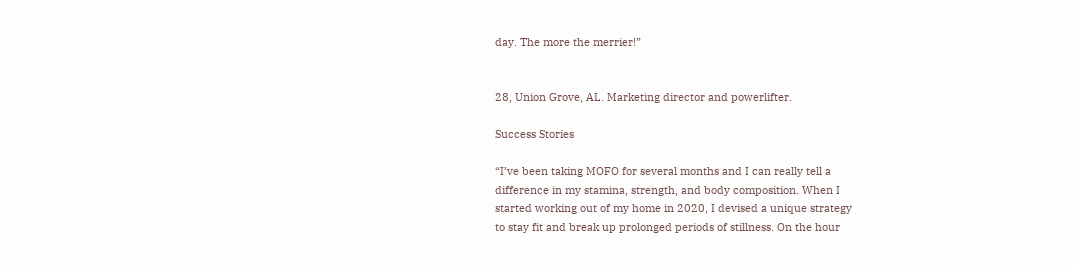day. The more the merrier!”


28, Union Grove, AL. Marketing director and powerlifter.

Success Stories

“I’ve been taking MOFO for several months and I can really tell a
difference in my stamina, strength, and body composition. When I
started working out of my home in 2020, I devised a unique strategy
to stay fit and break up prolonged periods of stillness. On the hour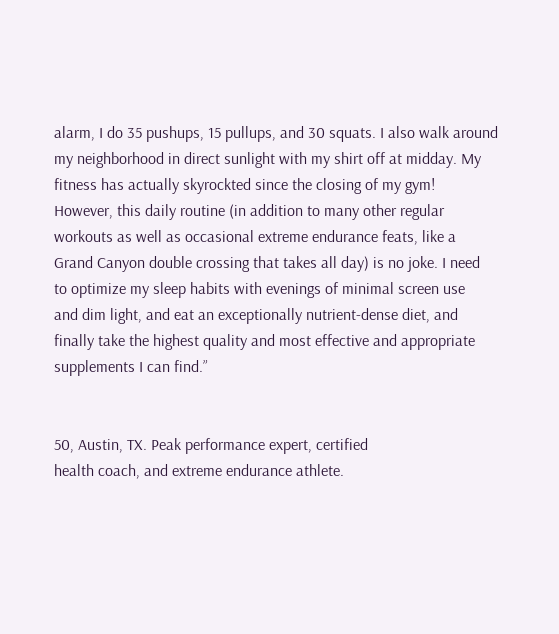alarm, I do 35 pushups, 15 pullups, and 30 squats. I also walk around
my neighborhood in direct sunlight with my shirt off at midday. My
fitness has actually skyrockted since the closing of my gym!
However, this daily routine (in addition to many other regular
workouts as well as occasional extreme endurance feats, like a
Grand Canyon double crossing that takes all day) is no joke. I need
to optimize my sleep habits with evenings of minimal screen use
and dim light, and eat an exceptionally nutrient-dense diet, and
finally take the highest quality and most effective and appropriate
supplements I can find.”


50, Austin, TX. Peak performance expert, certified
health coach, and extreme endurance athlete.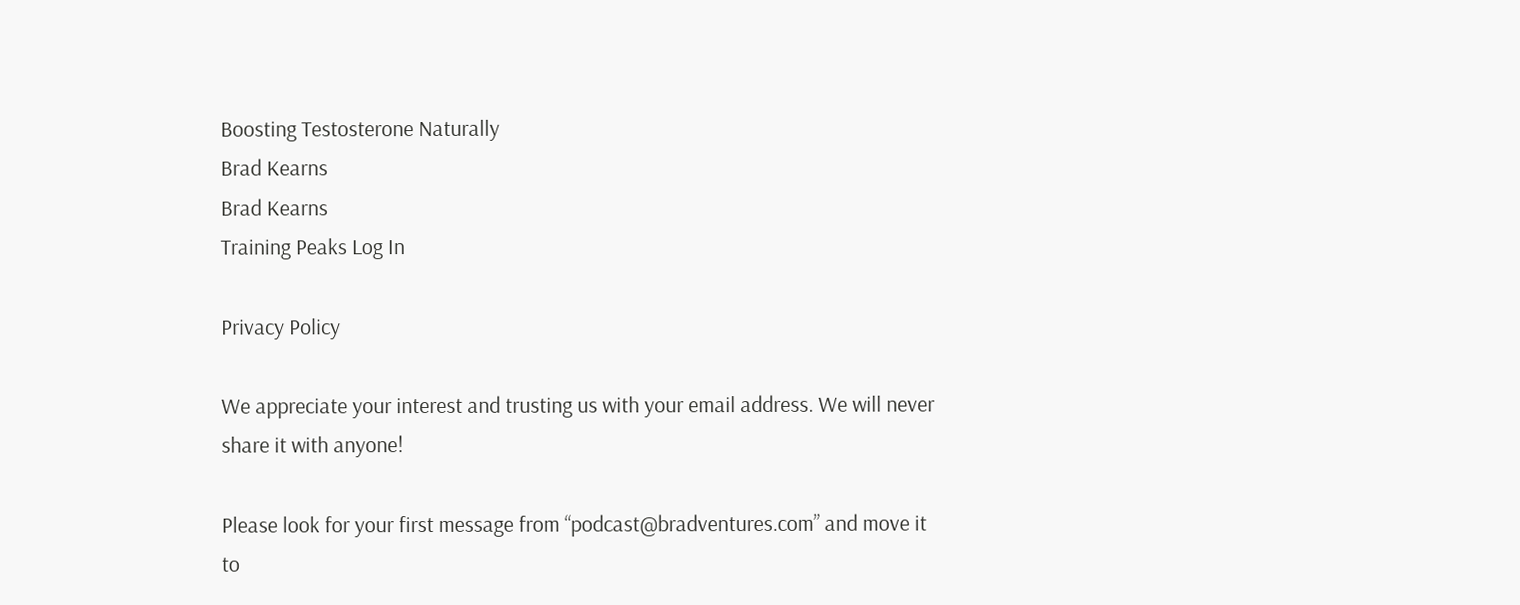Boosting Testosterone Naturally
Brad Kearns
Brad Kearns
Training Peaks Log In

Privacy Policy

We appreciate your interest and trusting us with your email address. We will never share it with anyone!

Please look for your first message from “podcast@bradventures.com” and move it to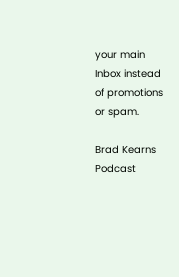your main Inbox instead of promotions or spam.

Brad Kearns Podcast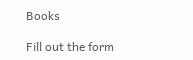Books

Fill out the form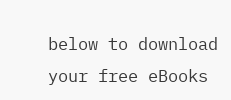below to download your free eBooks